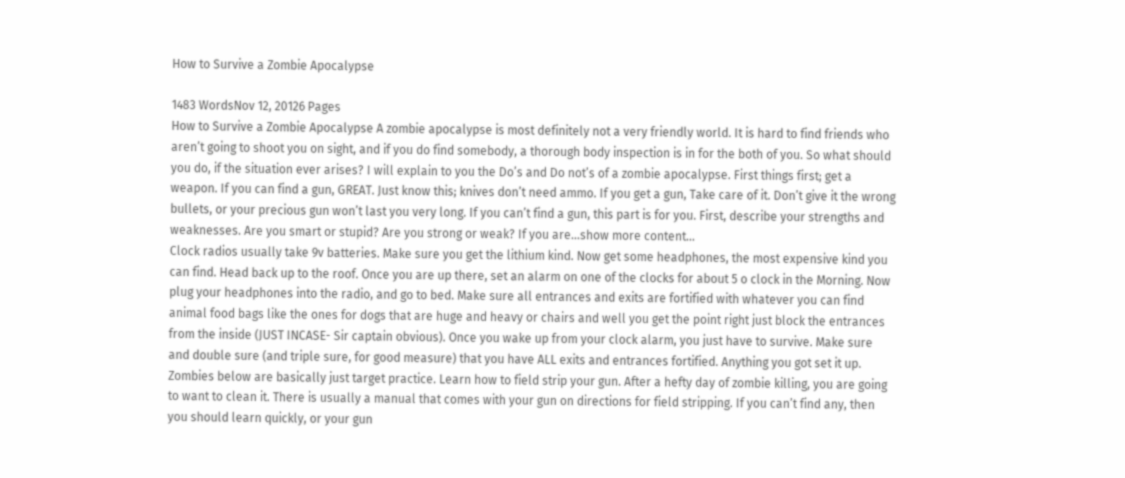How to Survive a Zombie Apocalypse

1483 WordsNov 12, 20126 Pages
How to Survive a Zombie Apocalypse A zombie apocalypse is most definitely not a very friendly world. It is hard to find friends who aren’t going to shoot you on sight, and if you do find somebody, a thorough body inspection is in for the both of you. So what should you do, if the situation ever arises? I will explain to you the Do’s and Do not’s of a zombie apocalypse. First things first; get a weapon. If you can find a gun, GREAT. Just know this; knives don’t need ammo. If you get a gun, Take care of it. Don’t give it the wrong bullets, or your precious gun won’t last you very long. If you can’t find a gun, this part is for you. First, describe your strengths and weaknesses. Are you smart or stupid? Are you strong or weak? If you are…show more content…
Clock radios usually take 9v batteries. Make sure you get the lithium kind. Now get some headphones, the most expensive kind you can find. Head back up to the roof. Once you are up there, set an alarm on one of the clocks for about 5 o clock in the Morning. Now plug your headphones into the radio, and go to bed. Make sure all entrances and exits are fortified with whatever you can find animal food bags like the ones for dogs that are huge and heavy or chairs and well you get the point right just block the entrances from the inside (JUST INCASE- Sir captain obvious). Once you wake up from your clock alarm, you just have to survive. Make sure and double sure (and triple sure, for good measure) that you have ALL exits and entrances fortified. Anything you got set it up. Zombies below are basically just target practice. Learn how to field strip your gun. After a hefty day of zombie killing, you are going to want to clean it. There is usually a manual that comes with your gun on directions for field stripping. If you can’t find any, then you should learn quickly, or your gun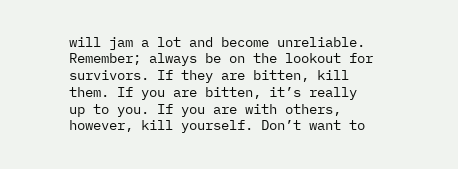will jam a lot and become unreliable. Remember; always be on the lookout for survivors. If they are bitten, kill them. If you are bitten, it’s really up to you. If you are with others, however, kill yourself. Don’t want to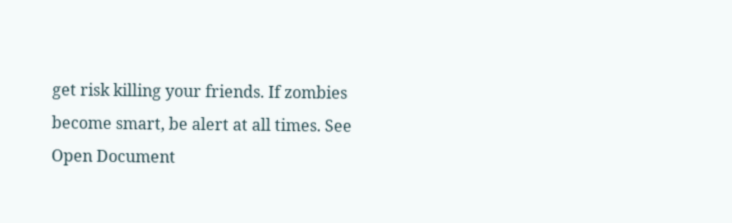get risk killing your friends. If zombies become smart, be alert at all times. See
Open Document